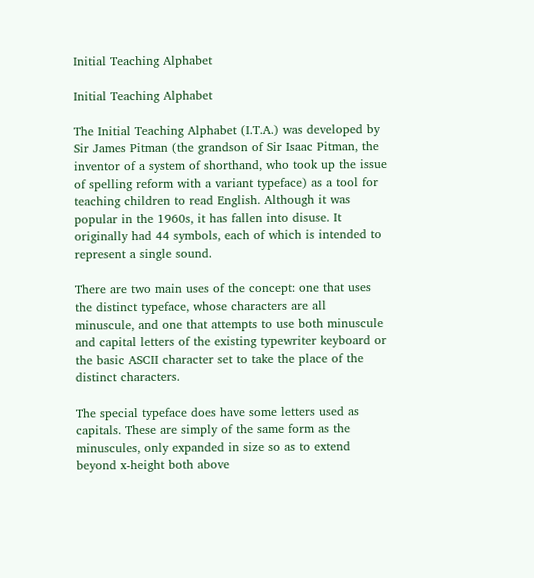Initial Teaching Alphabet

Initial Teaching Alphabet

The Initial Teaching Alphabet (I.T.A.) was developed by Sir James Pitman (the grandson of Sir Isaac Pitman, the inventor of a system of shorthand, who took up the issue of spelling reform with a variant typeface) as a tool for teaching children to read English. Although it was popular in the 1960s, it has fallen into disuse. It originally had 44 symbols, each of which is intended to represent a single sound.

There are two main uses of the concept: one that uses the distinct typeface, whose characters are all minuscule, and one that attempts to use both minuscule and capital letters of the existing typewriter keyboard or the basic ASCII character set to take the place of the distinct characters.

The special typeface does have some letters used as capitals. These are simply of the same form as the minuscules, only expanded in size so as to extend beyond x-height both above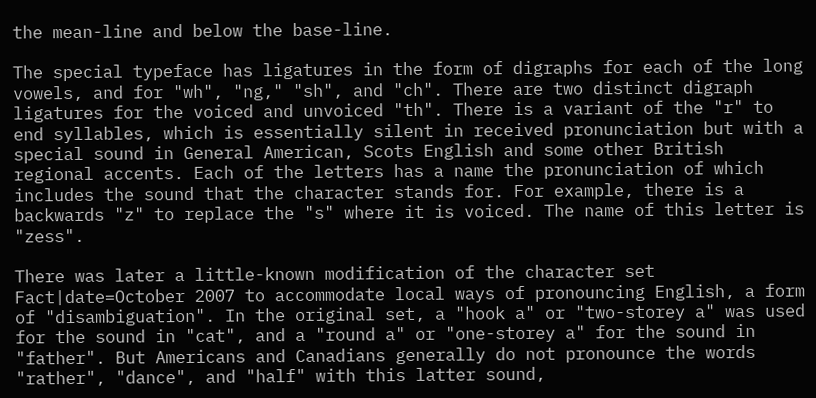the mean-line and below the base-line.

The special typeface has ligatures in the form of digraphs for each of the long vowels, and for "wh", "ng," "sh", and "ch". There are two distinct digraph ligatures for the voiced and unvoiced "th". There is a variant of the "r" to end syllables, which is essentially silent in received pronunciation but with a special sound in General American, Scots English and some other British regional accents. Each of the letters has a name the pronunciation of which includes the sound that the character stands for. For example, there is a backwards "z" to replace the "s" where it is voiced. The name of this letter is "zess".

There was later a little-known modification of the character set Fact|date=October 2007 to accommodate local ways of pronouncing English, a form of "disambiguation". In the original set, a "hook a" or "two-storey a" was used for the sound in "cat", and a "round a" or "one-storey a" for the sound in "father". But Americans and Canadians generally do not pronounce the words "rather", "dance", and "half" with this latter sound,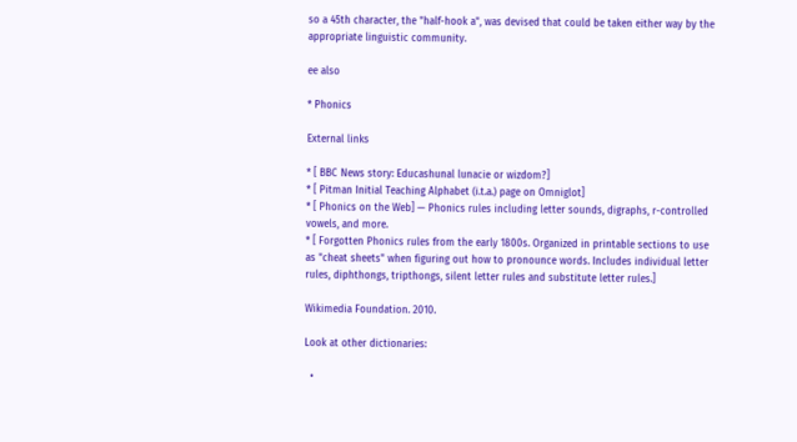so a 45th character, the "half-hook a", was devised that could be taken either way by the appropriate linguistic community.

ee also

* Phonics

External links

* [ BBC News story: Educashunal lunacie or wizdom?]
* [ Pitman Initial Teaching Alphabet (i.t.a.) page on Omniglot]
* [ Phonics on the Web] — Phonics rules including letter sounds, digraphs, r-controlled vowels, and more.
* [ Forgotten Phonics rules from the early 1800s. Organized in printable sections to use as "cheat sheets" when figuring out how to pronounce words. Includes individual letter rules, diphthongs, tripthongs, silent letter rules and substitute letter rules.]

Wikimedia Foundation. 2010.

Look at other dictionaries:

  •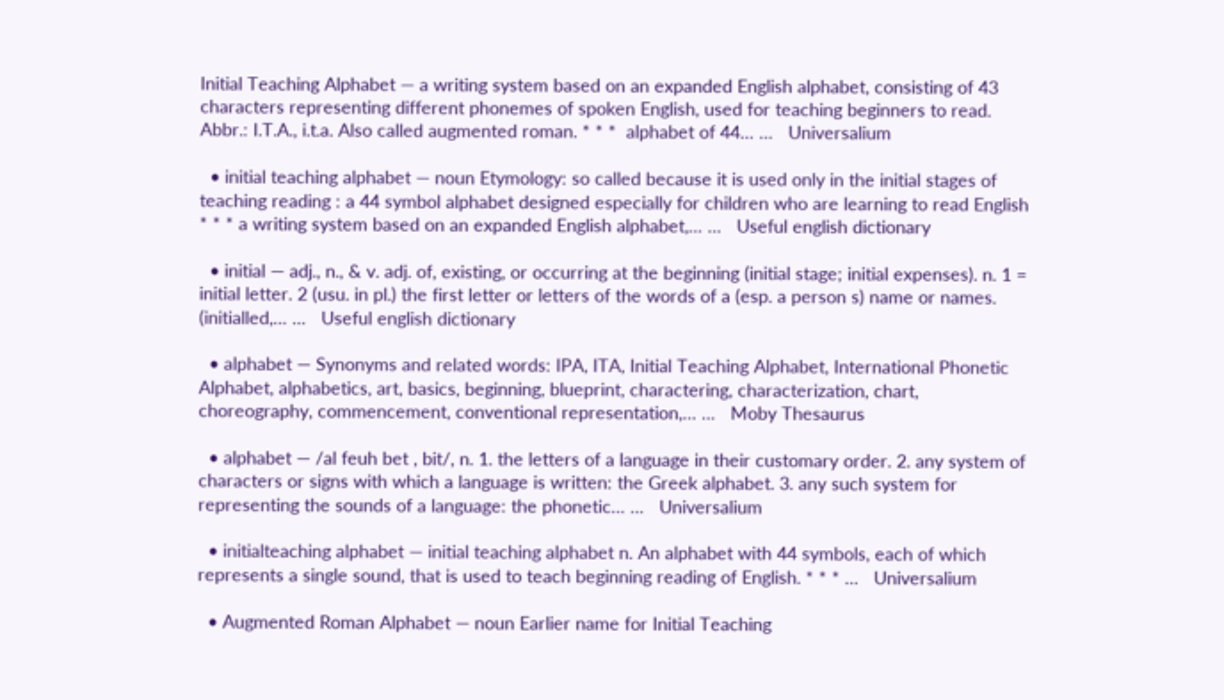Initial Teaching Alphabet — a writing system based on an expanded English alphabet, consisting of 43 characters representing different phonemes of spoken English, used for teaching beginners to read. Abbr.: I.T.A., i.t.a. Also called augmented roman. * * *  alphabet of 44… …   Universalium

  • initial teaching alphabet — noun Etymology: so called because it is used only in the initial stages of teaching reading : a 44 symbol alphabet designed especially for children who are learning to read English * * * a writing system based on an expanded English alphabet,… …   Useful english dictionary

  • initial — adj., n., & v. adj. of, existing, or occurring at the beginning (initial stage; initial expenses). n. 1 = initial letter. 2 (usu. in pl.) the first letter or letters of the words of a (esp. a person s) name or names. (initialled,… …   Useful english dictionary

  • alphabet — Synonyms and related words: IPA, ITA, Initial Teaching Alphabet, International Phonetic Alphabet, alphabetics, art, basics, beginning, blueprint, charactering, characterization, chart, choreography, commencement, conventional representation,… …   Moby Thesaurus

  • alphabet — /al feuh bet , bit/, n. 1. the letters of a language in their customary order. 2. any system of characters or signs with which a language is written: the Greek alphabet. 3. any such system for representing the sounds of a language: the phonetic… …   Universalium

  • initialteaching alphabet — initial teaching alphabet n. An alphabet with 44 symbols, each of which represents a single sound, that is used to teach beginning reading of English. * * * …   Universalium

  • Augmented Roman Alphabet — noun Earlier name for Initial Teaching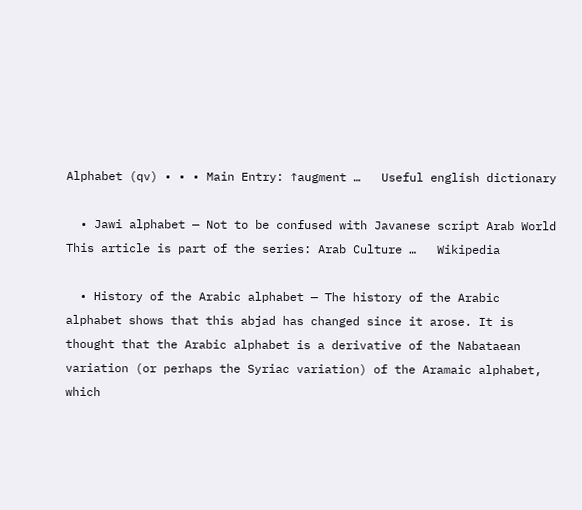Alphabet (qv) • • • Main Entry: ↑augment …   Useful english dictionary

  • Jawi alphabet — Not to be confused with Javanese script Arab World This article is part of the series: Arab Culture …   Wikipedia

  • History of the Arabic alphabet — The history of the Arabic alphabet shows that this abjad has changed since it arose. It is thought that the Arabic alphabet is a derivative of the Nabataean variation (or perhaps the Syriac variation) of the Aramaic alphabet, which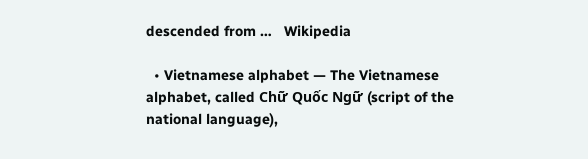descended from …   Wikipedia

  • Vietnamese alphabet — The Vietnamese alphabet, called Chữ Quốc Ngữ (script of the national language),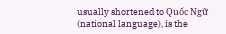usually shortened to Quốc Ngữ (national language), is the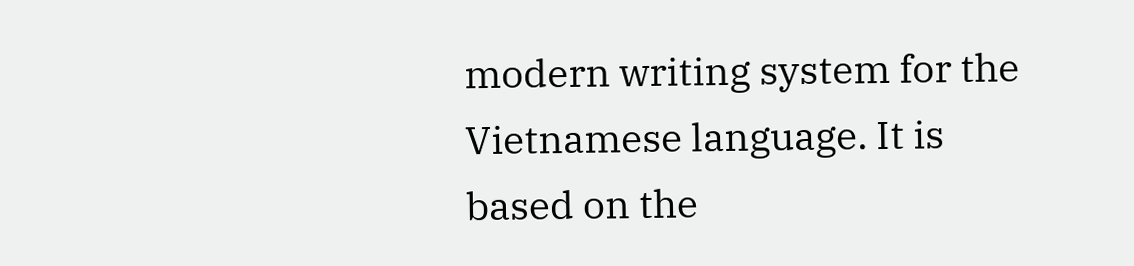modern writing system for the Vietnamese language. It is based on the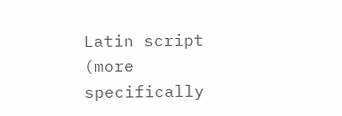Latin script (more specifically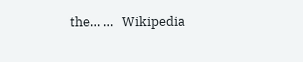the… …   Wikipedia